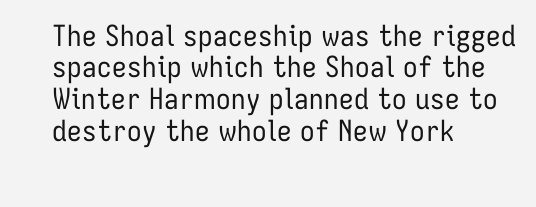The Shoal spaceship was the rigged spaceship which the Shoal of the Winter Harmony planned to use to destroy the whole of New York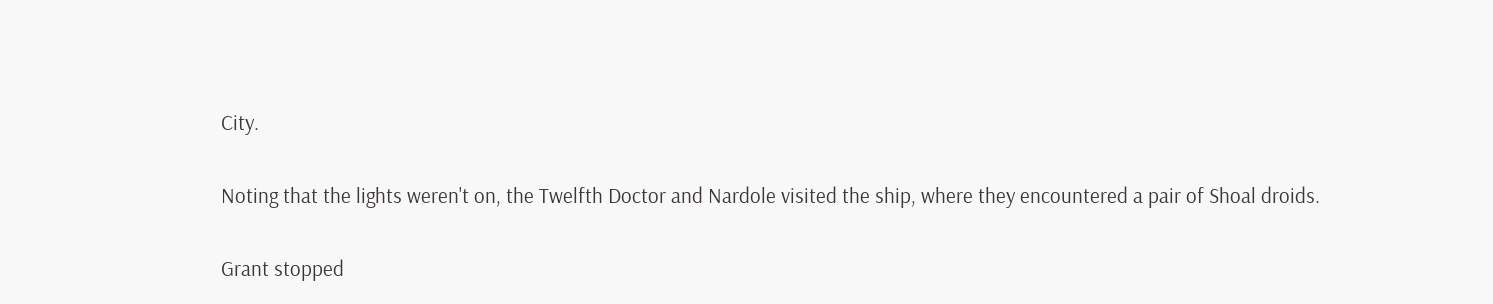City.

Noting that the lights weren't on, the Twelfth Doctor and Nardole visited the ship, where they encountered a pair of Shoal droids.

Grant stopped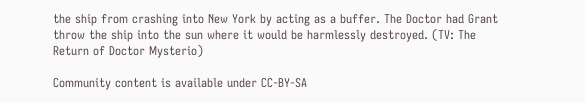the ship from crashing into New York by acting as a buffer. The Doctor had Grant throw the ship into the sun where it would be harmlessly destroyed. (TV: The Return of Doctor Mysterio)

Community content is available under CC-BY-SA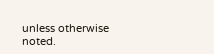unless otherwise noted.